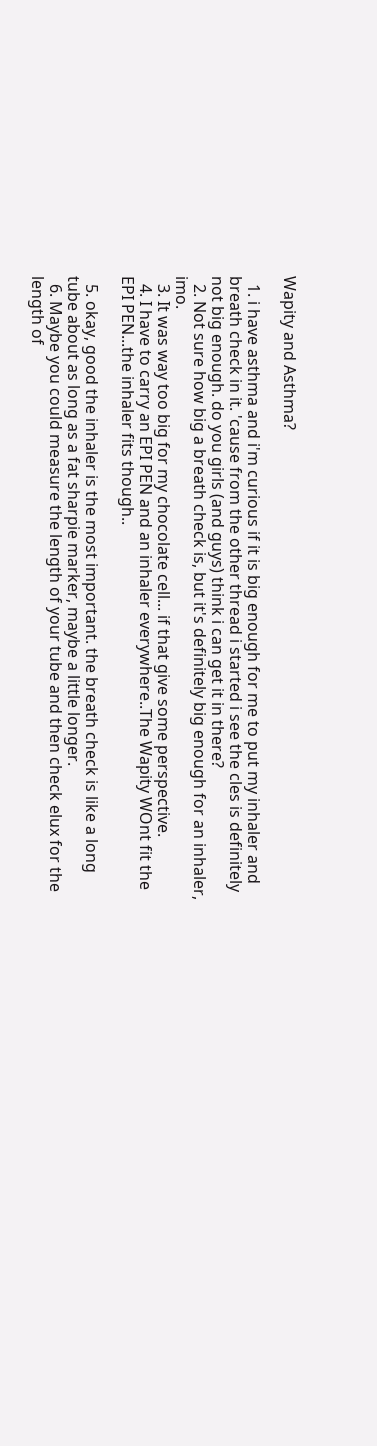Wapity and Asthma?

  1. i have asthma and i'm curious if it is big enough for me to put my inhaler and breath check in it. 'cause from the other thread i started i see the cles is definitely not big enough. do you girls (and guys) think i can get it in there?
  2. Not sure how big a breath check is, but it's definitely big enough for an inhaler, imo.
  3. It was way too big for my chocolate cell... if that give some perspective.
  4. I have to carry an EPI PEN and an inhaler everywhere..The Wapity WOnt fit the EPI PEN...the inhaler fits though..

  5. okay, good the inhaler is the most important. the breath check is like a long tube about as long as a fat sharpie marker, maybe a little longer.
  6. Maybe you could measure the length of your tube and then check elux for the length of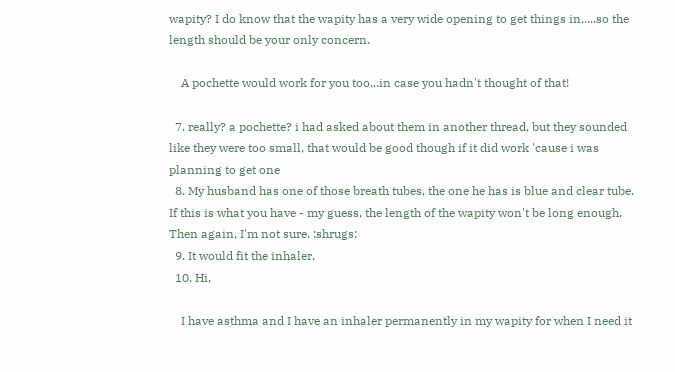wapity? I do know that the wapity has a very wide opening to get things in.....so the length should be your only concern.

    A pochette would work for you too...in case you hadn't thought of that!

  7. really? a pochette? i had asked about them in another thread, but they sounded like they were too small, that would be good though if it did work 'cause i was planning to get one
  8. My husband has one of those breath tubes, the one he has is blue and clear tube. If this is what you have - my guess, the length of the wapity won't be long enough. Then again, I'm not sure. :shrugs:
  9. It would fit the inhaler.
  10. Hi,

    I have asthma and I have an inhaler permanently in my wapity for when I need it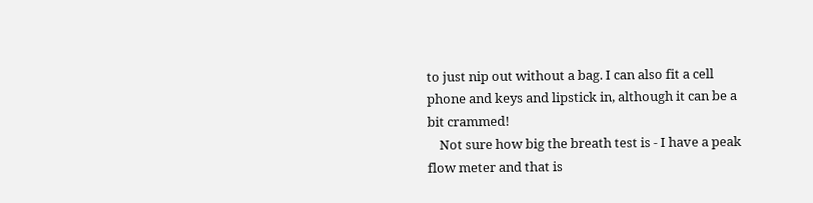to just nip out without a bag. I can also fit a cell phone and keys and lipstick in, although it can be a bit crammed!
    Not sure how big the breath test is - I have a peak flow meter and that is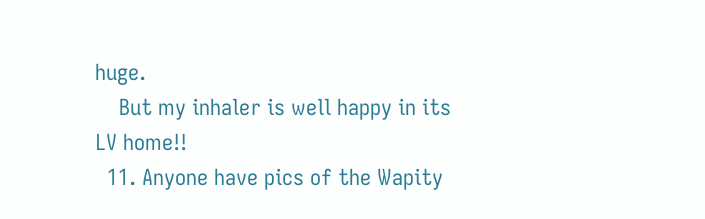huge.
    But my inhaler is well happy in its LV home!!
  11. Anyone have pics of the Wapity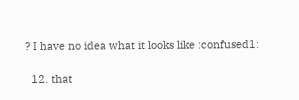? I have no idea what it looks like :confused1:

  12. that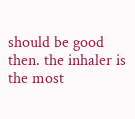should be good then. the inhaler is the most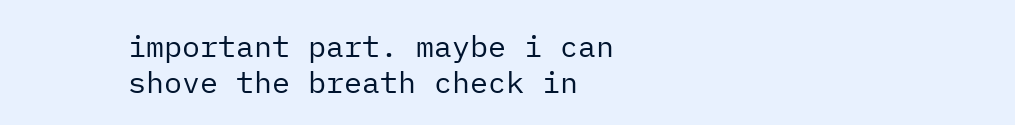important part. maybe i can shove the breath check in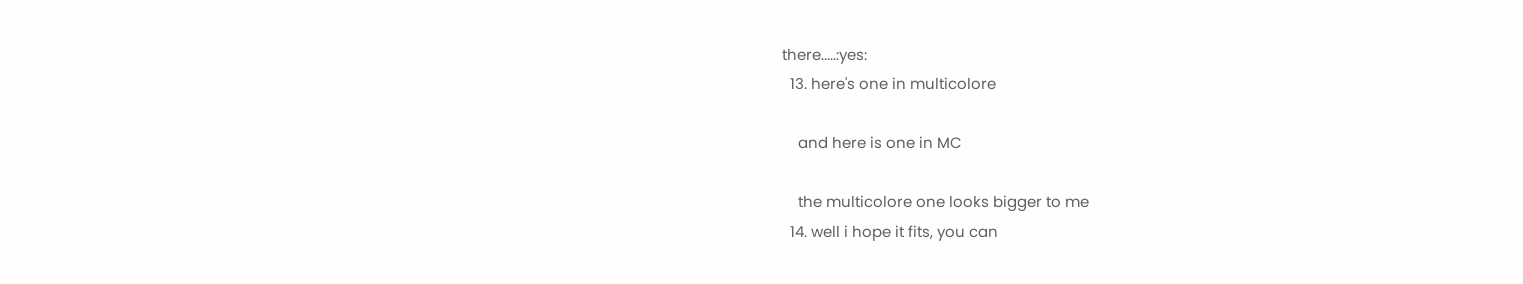there.....:yes:
  13. here's one in multicolore

    and here is one in MC

    the multicolore one looks bigger to me
  14. well i hope it fits, you can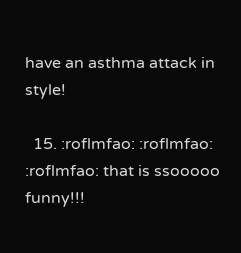have an asthma attack in style!

  15. :roflmfao: :roflmfao: :roflmfao: that is ssooooo funny!!!